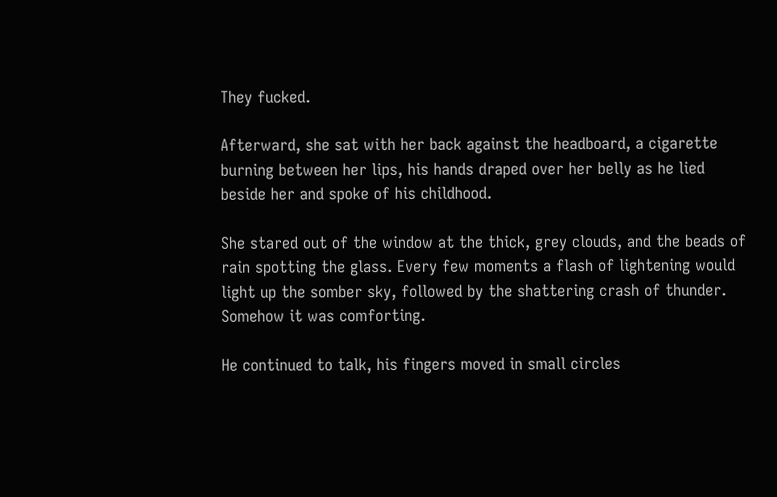They fucked.

Afterward, she sat with her back against the headboard, a cigarette burning between her lips, his hands draped over her belly as he lied beside her and spoke of his childhood.

She stared out of the window at the thick, grey clouds, and the beads of rain spotting the glass. Every few moments a flash of lightening would light up the somber sky, followed by the shattering crash of thunder. Somehow it was comforting.

He continued to talk, his fingers moved in small circles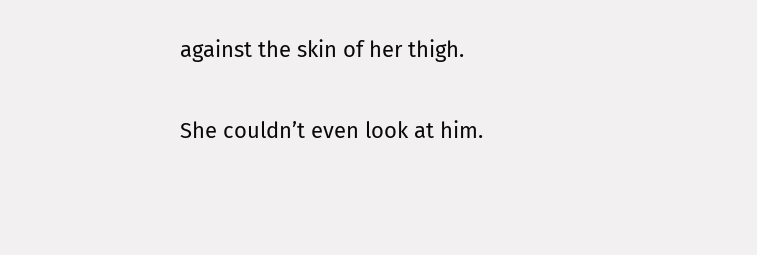against the skin of her thigh.

She couldn’t even look at him.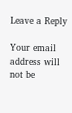Leave a Reply

Your email address will not be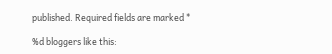published. Required fields are marked *

%d bloggers like this: